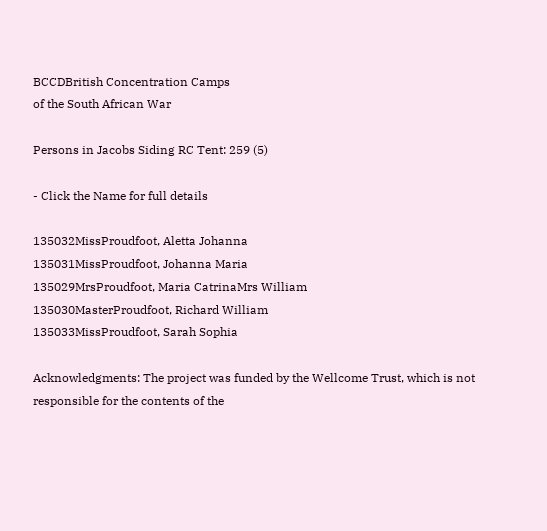BCCDBritish Concentration Camps
of the South African War

Persons in Jacobs Siding RC Tent: 259 (5)

- Click the Name for full details

135032MissProudfoot, Aletta Johanna
135031MissProudfoot, Johanna Maria
135029MrsProudfoot, Maria CatrinaMrs William
135030MasterProudfoot, Richard William
135033MissProudfoot, Sarah Sophia

Acknowledgments: The project was funded by the Wellcome Trust, which is not responsible for the contents of the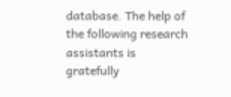database. The help of the following research assistants is gratefully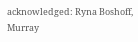acknowledged: Ryna Boshoff, Murray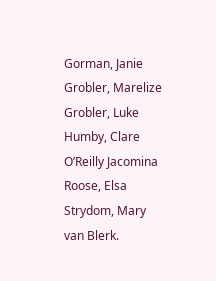Gorman, Janie Grobler, Marelize Grobler, Luke Humby, Clare O’Reilly Jacomina Roose, Elsa Strydom, Mary van Blerk.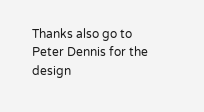Thanks also go to Peter Dennis for the design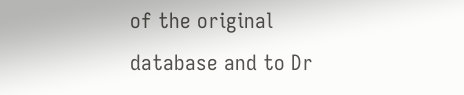of the original database and to Dr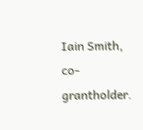Iain Smith, co-grantholder.